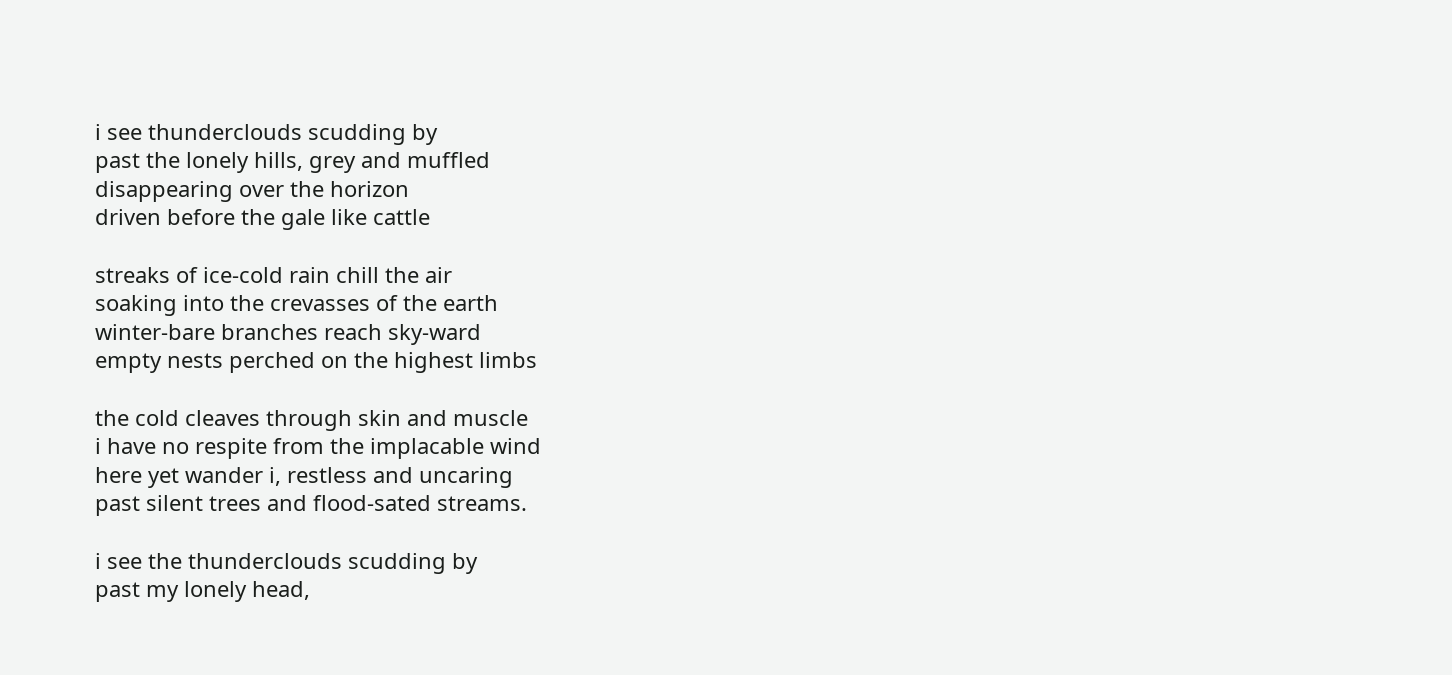i see thunderclouds scudding by
past the lonely hills, grey and muffled
disappearing over the horizon
driven before the gale like cattle

streaks of ice-cold rain chill the air
soaking into the crevasses of the earth
winter-bare branches reach sky-ward
empty nests perched on the highest limbs

the cold cleaves through skin and muscle
i have no respite from the implacable wind
here yet wander i, restless and uncaring
past silent trees and flood-sated streams.

i see the thunderclouds scudding by
past my lonely head,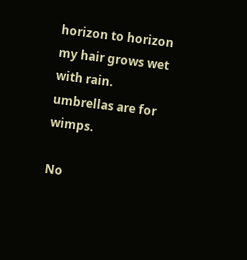horizon to horizon
my hair grows wet with rain.
umbrellas are for wimps.

No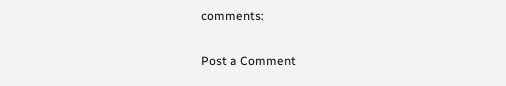comments:

Post a Comment